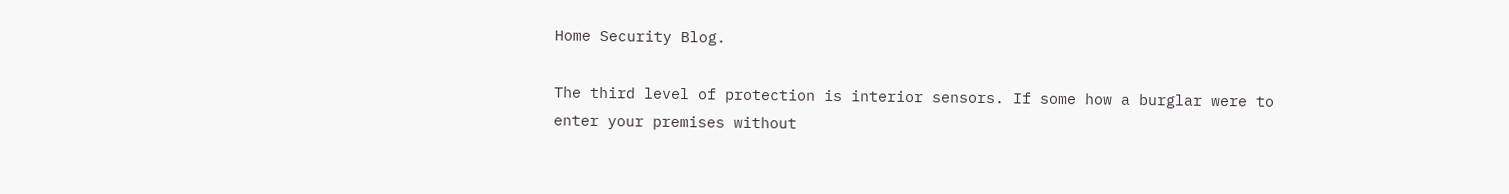Home Security Blog.

The third level of protection is interior sensors. If some how a burglar were to enter your premises without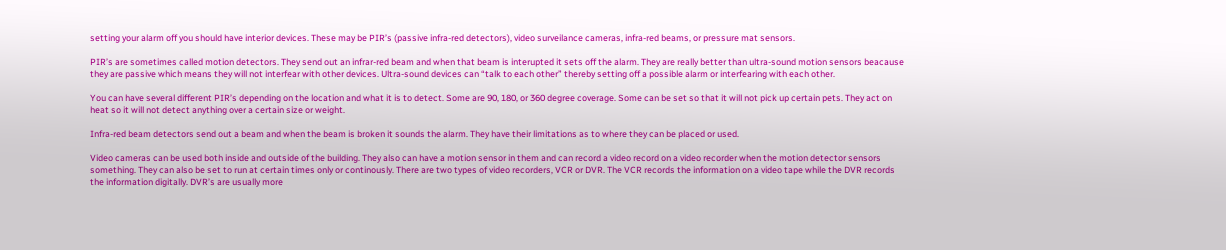setting your alarm off you should have interior devices. These may be PIR’s (passive infra-red detectors), video surveilance cameras, infra-red beams, or pressure mat sensors.

PIR’s are sometimes called motion detectors. They send out an infrar-red beam and when that beam is interupted it sets off the alarm. They are really better than ultra-sound motion sensors beacause they are passive which means they will not interfear with other devices. Ultra-sound devices can “talk to each other” thereby setting off a possible alarm or interfearing with each other.

You can have several different PIR’s depending on the location and what it is to detect. Some are 90, 180, or 360 degree coverage. Some can be set so that it will not pick up certain pets. They act on heat so it will not detect anything over a certain size or weight.

Infra-red beam detectors send out a beam and when the beam is broken it sounds the alarm. They have their limitations as to where they can be placed or used.

Video cameras can be used both inside and outside of the building. They also can have a motion sensor in them and can record a video record on a video recorder when the motion detector sensors something. They can also be set to run at certain times only or continously. There are two types of video recorders, VCR or DVR. The VCR records the information on a video tape while the DVR records the information digitally. DVR’s are usually more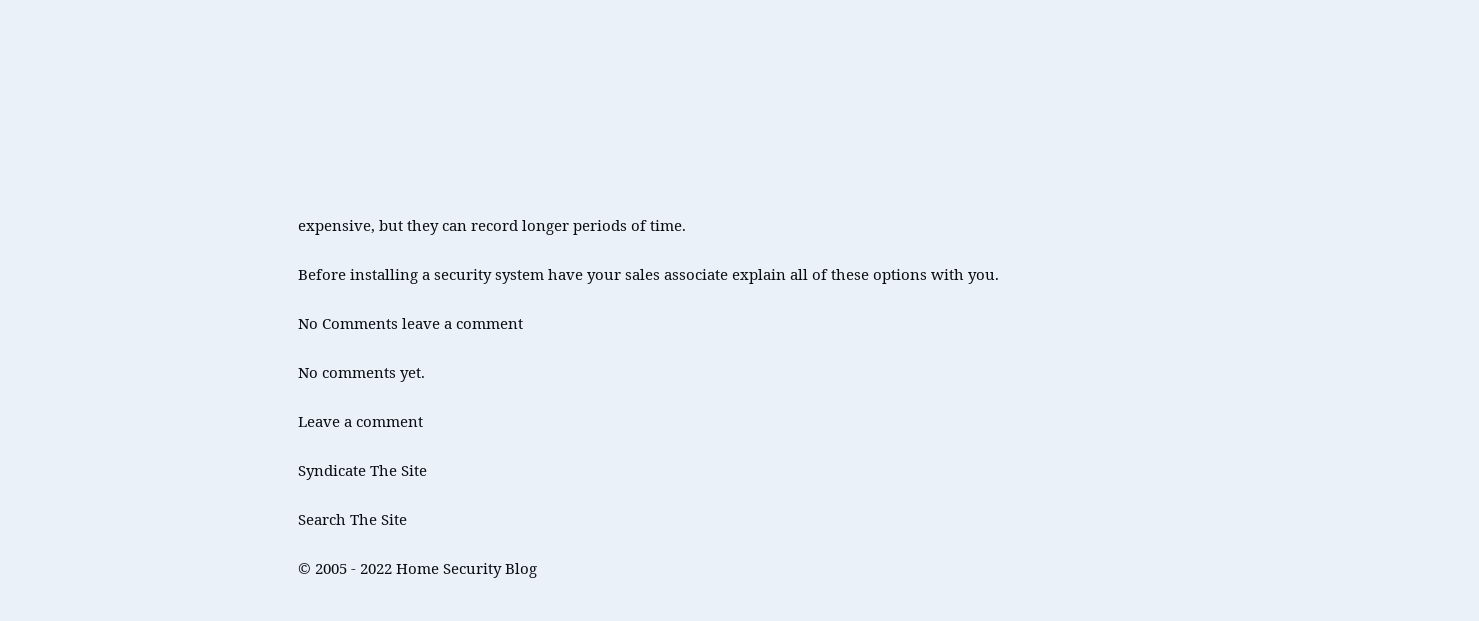expensive, but they can record longer periods of time.

Before installing a security system have your sales associate explain all of these options with you.

No Comments leave a comment

No comments yet.

Leave a comment

Syndicate The Site

Search The Site

© 2005 - 2022 Home Security Blog